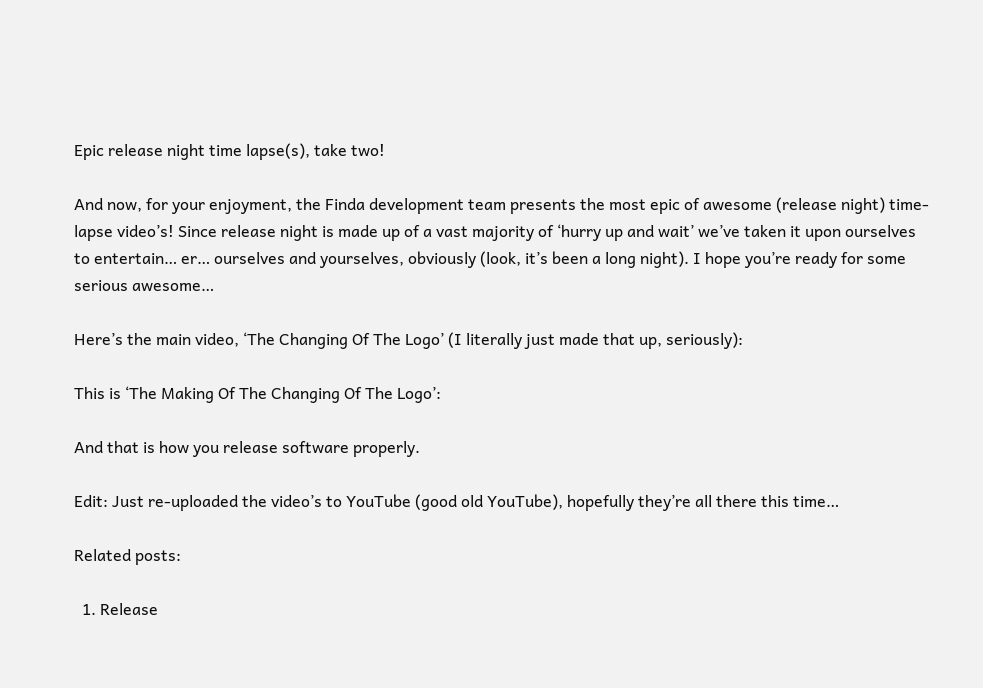Epic release night time lapse(s), take two!

And now, for your enjoyment, the Finda development team presents the most epic of awesome (release night) time-lapse video’s! Since release night is made up of a vast majority of ‘hurry up and wait’ we’ve taken it upon ourselves to entertain… er… ourselves and yourselves, obviously (look, it’s been a long night). I hope you’re ready for some serious awesome…

Here’s the main video, ‘The Changing Of The Logo’ (I literally just made that up, seriously):

This is ‘The Making Of The Changing Of The Logo’:

And that is how you release software properly.

Edit: Just re-uploaded the video’s to YouTube (good old YouTube), hopefully they’re all there this time…

Related posts:

  1. Release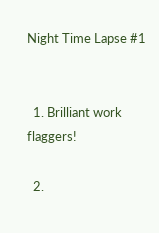Night Time Lapse #1


  1. Brilliant work flaggers!

  2.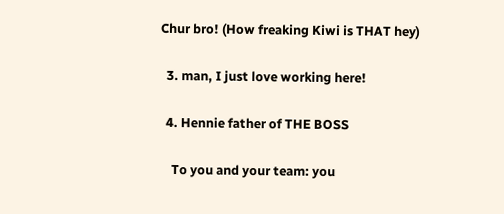Chur bro! (How freaking Kiwi is THAT hey)

  3. man, I just love working here!

  4. Hennie father of THE BOSS

    To you and your team: you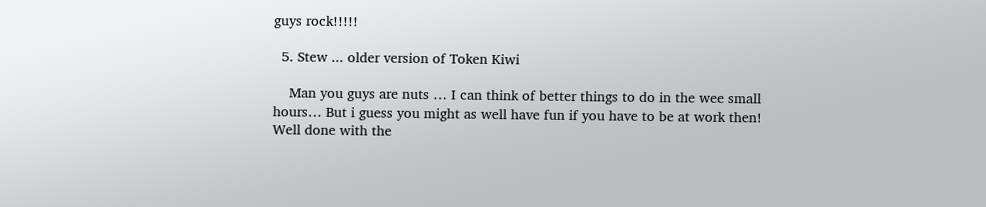guys rock!!!!!

  5. Stew ... older version of Token Kiwi

    Man you guys are nuts … I can think of better things to do in the wee small hours… But i guess you might as well have fun if you have to be at work then! Well done with the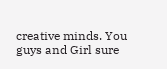creative minds. You guys and Girl sure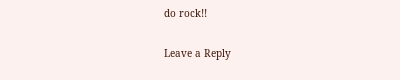do rock!!

Leave a Reply